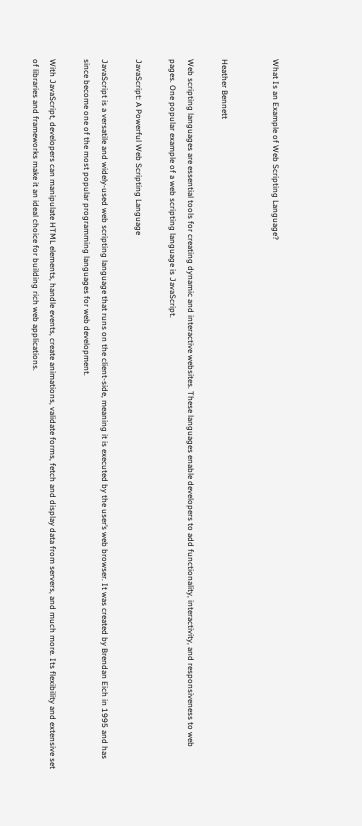What Is an Example of Web Scripting Language?


Heather Bennett

Web scripting languages are essential tools for creating dynamic and interactive websites. These languages enable developers to add functionality, interactivity, and responsiveness to web pages. One popular example of a web scripting language is JavaScript.

JavaScript: A Powerful Web Scripting Language

JavaScript is a versatile and widely-used web scripting language that runs on the client-side, meaning it is executed by the user’s web browser. It was created by Brendan Eich in 1995 and has since become one of the most popular programming languages for web development.

With JavaScript, developers can manipulate HTML elements, handle events, create animations, validate forms, fetch and display data from servers, and much more. Its flexibility and extensive set of libraries and frameworks make it an ideal choice for building rich web applications.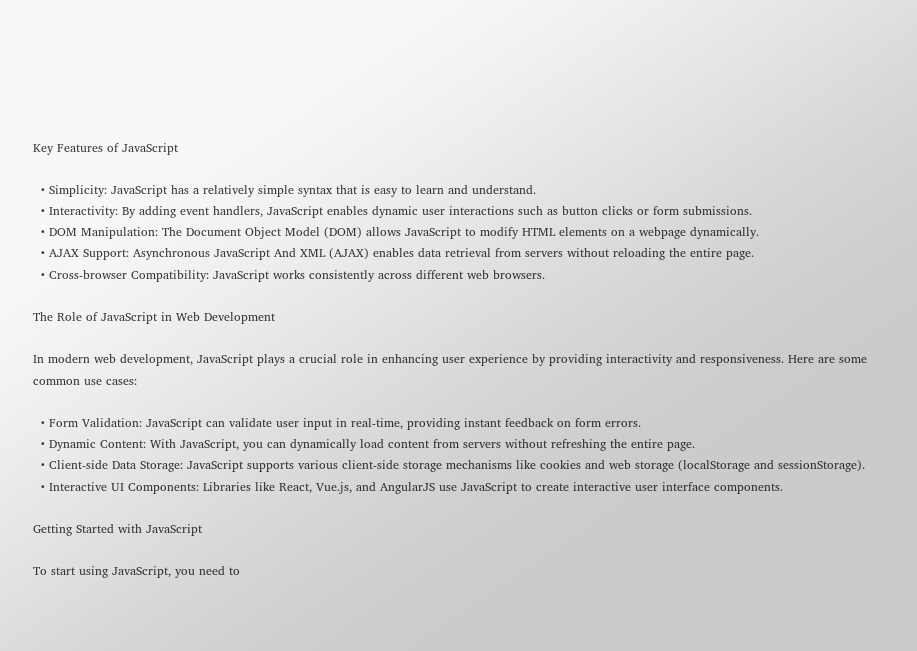Key Features of JavaScript

  • Simplicity: JavaScript has a relatively simple syntax that is easy to learn and understand.
  • Interactivity: By adding event handlers, JavaScript enables dynamic user interactions such as button clicks or form submissions.
  • DOM Manipulation: The Document Object Model (DOM) allows JavaScript to modify HTML elements on a webpage dynamically.
  • AJAX Support: Asynchronous JavaScript And XML (AJAX) enables data retrieval from servers without reloading the entire page.
  • Cross-browser Compatibility: JavaScript works consistently across different web browsers.

The Role of JavaScript in Web Development

In modern web development, JavaScript plays a crucial role in enhancing user experience by providing interactivity and responsiveness. Here are some common use cases:

  • Form Validation: JavaScript can validate user input in real-time, providing instant feedback on form errors.
  • Dynamic Content: With JavaScript, you can dynamically load content from servers without refreshing the entire page.
  • Client-side Data Storage: JavaScript supports various client-side storage mechanisms like cookies and web storage (localStorage and sessionStorage).
  • Interactive UI Components: Libraries like React, Vue.js, and AngularJS use JavaScript to create interactive user interface components.

Getting Started with JavaScript

To start using JavaScript, you need to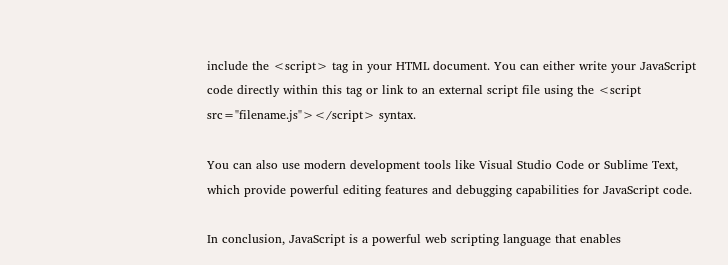include the <script> tag in your HTML document. You can either write your JavaScript code directly within this tag or link to an external script file using the <script src="filename.js"></script> syntax.

You can also use modern development tools like Visual Studio Code or Sublime Text, which provide powerful editing features and debugging capabilities for JavaScript code.

In conclusion, JavaScript is a powerful web scripting language that enables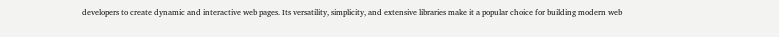developers to create dynamic and interactive web pages. Its versatility, simplicity, and extensive libraries make it a popular choice for building modern web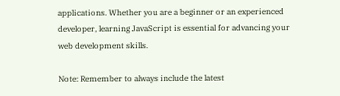applications. Whether you are a beginner or an experienced developer, learning JavaScript is essential for advancing your web development skills.

Note: Remember to always include the latest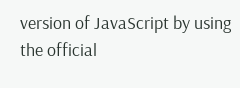version of JavaScript by using the official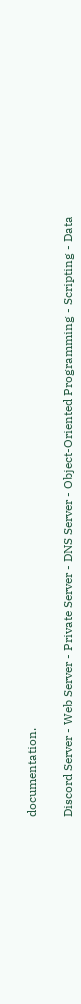documentation.

Discord Server - Web Server - Private Server - DNS Server - Object-Oriented Programming - Scripting - Data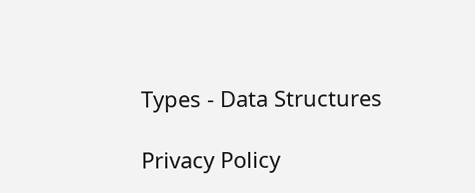Types - Data Structures

Privacy Policy